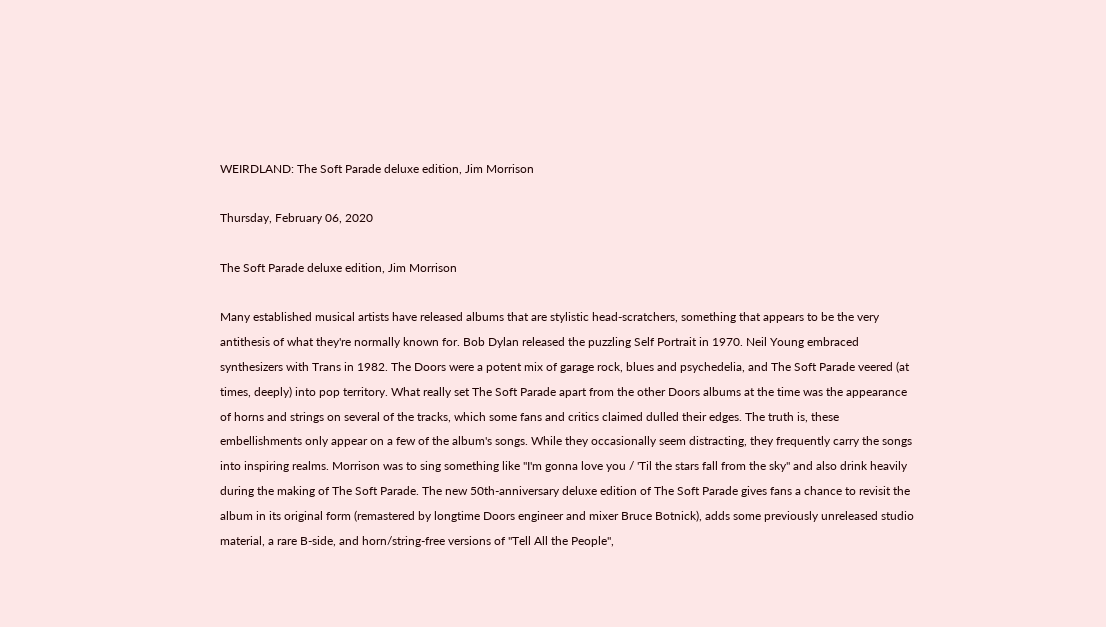WEIRDLAND: The Soft Parade deluxe edition, Jim Morrison

Thursday, February 06, 2020

The Soft Parade deluxe edition, Jim Morrison

Many established musical artists have released albums that are stylistic head-scratchers, something that appears to be the very antithesis of what they're normally known for. Bob Dylan released the puzzling Self Portrait in 1970. Neil Young embraced synthesizers with Trans in 1982. The Doors were a potent mix of garage rock, blues and psychedelia, and The Soft Parade veered (at times, deeply) into pop territory. What really set The Soft Parade apart from the other Doors albums at the time was the appearance of horns and strings on several of the tracks, which some fans and critics claimed dulled their edges. The truth is, these embellishments only appear on a few of the album's songs. While they occasionally seem distracting, they frequently carry the songs into inspiring realms. Morrison was to sing something like "I'm gonna love you / 'Til the stars fall from the sky" and also drink heavily during the making of The Soft Parade. The new 50th-anniversary deluxe edition of The Soft Parade gives fans a chance to revisit the album in its original form (remastered by longtime Doors engineer and mixer Bruce Botnick), adds some previously unreleased studio material, a rare B-side, and horn/string-free versions of "Tell All the People",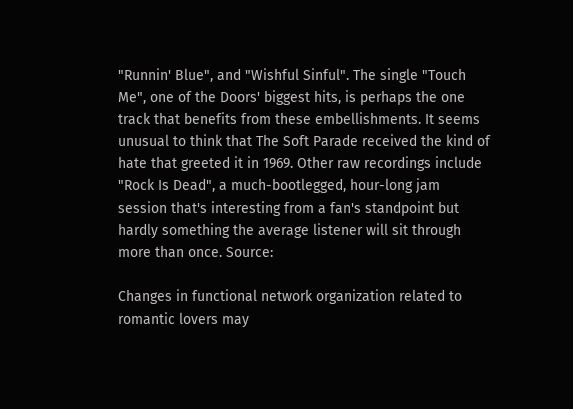"Runnin' Blue", and "Wishful Sinful". The single "Touch Me", one of the Doors' biggest hits, is perhaps the one track that benefits from these embellishments. It seems unusual to think that The Soft Parade received the kind of hate that greeted it in 1969. Other raw recordings include "Rock Is Dead", a much-bootlegged, hour-long jam session that's interesting from a fan's standpoint but hardly something the average listener will sit through more than once. Source:

Changes in functional network organization related to romantic lovers may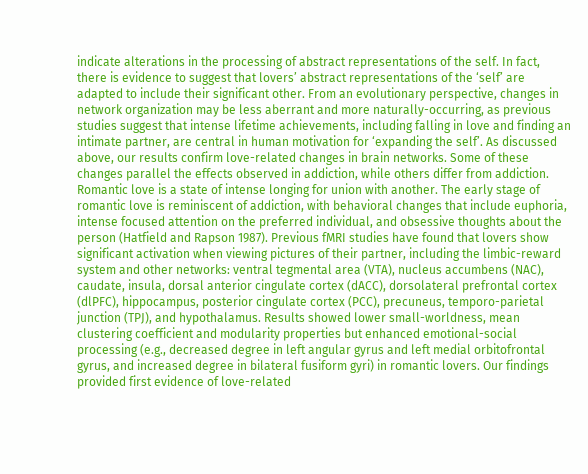indicate alterations in the processing of abstract representations of the self. In fact, there is evidence to suggest that lovers’ abstract representations of the ‘self’ are adapted to include their significant other. From an evolutionary perspective, changes in network organization may be less aberrant and more naturally-occurring, as previous studies suggest that intense lifetime achievements, including falling in love and finding an intimate partner, are central in human motivation for ‘expanding the self’. As discussed above, our results confirm love-related changes in brain networks. Some of these changes parallel the effects observed in addiction, while others differ from addiction. Romantic love is a state of intense longing for union with another. The early stage of romantic love is reminiscent of addiction, with behavioral changes that include euphoria, intense focused attention on the preferred individual, and obsessive thoughts about the person (Hatfield and Rapson 1987). Previous fMRI studies have found that lovers show significant activation when viewing pictures of their partner, including the limbic-reward system and other networks: ventral tegmental area (VTA), nucleus accumbens (NAC), caudate, insula, dorsal anterior cingulate cortex (dACC), dorsolateral prefrontal cortex (dlPFC), hippocampus, posterior cingulate cortex (PCC), precuneus, temporo-parietal junction (TPJ), and hypothalamus. Results showed lower small-worldness, mean clustering coefficient and modularity properties but enhanced emotional-social processing (e.g., decreased degree in left angular gyrus and left medial orbitofrontal gyrus, and increased degree in bilateral fusiform gyri) in romantic lovers. Our findings provided first evidence of love-related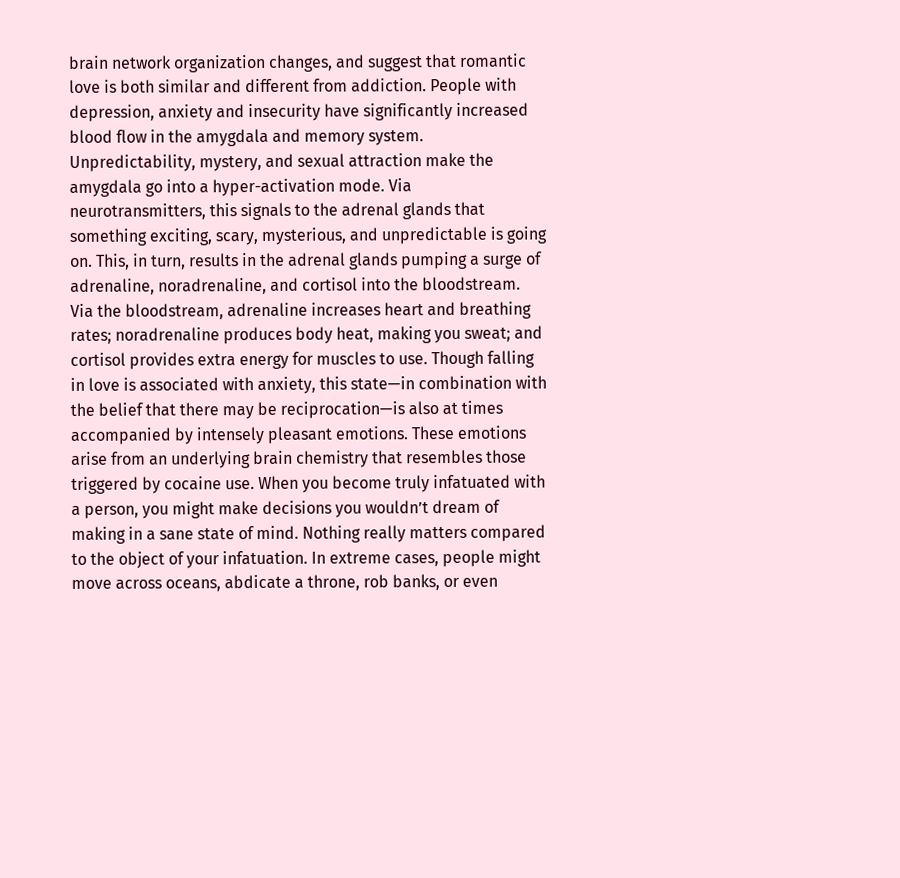brain network organization changes, and suggest that romantic love is both similar and different from addiction. People with depression, anxiety and insecurity have significantly increased blood flow in the amygdala and memory system. Unpredictability, mystery, and sexual attraction make the amygdala go into a hyper-activation mode. Via neurotransmitters, this signals to the adrenal glands that something exciting, scary, mysterious, and unpredictable is going on. This, in turn, results in the adrenal glands pumping a surge of adrenaline, noradrenaline, and cortisol into the bloodstream. Via the bloodstream, adrenaline increases heart and breathing rates; noradrenaline produces body heat, making you sweat; and cortisol provides extra energy for muscles to use. Though falling in love is associated with anxiety, this state—in combination with the belief that there may be reciprocation—is also at times accompanied by intensely pleasant emotions. These emotions arise from an underlying brain chemistry that resembles those triggered by cocaine use. When you become truly infatuated with a person, you might make decisions you wouldn’t dream of making in a sane state of mind. Nothing really matters compared to the object of your infatuation. In extreme cases, people might move across oceans, abdicate a throne, rob banks, or even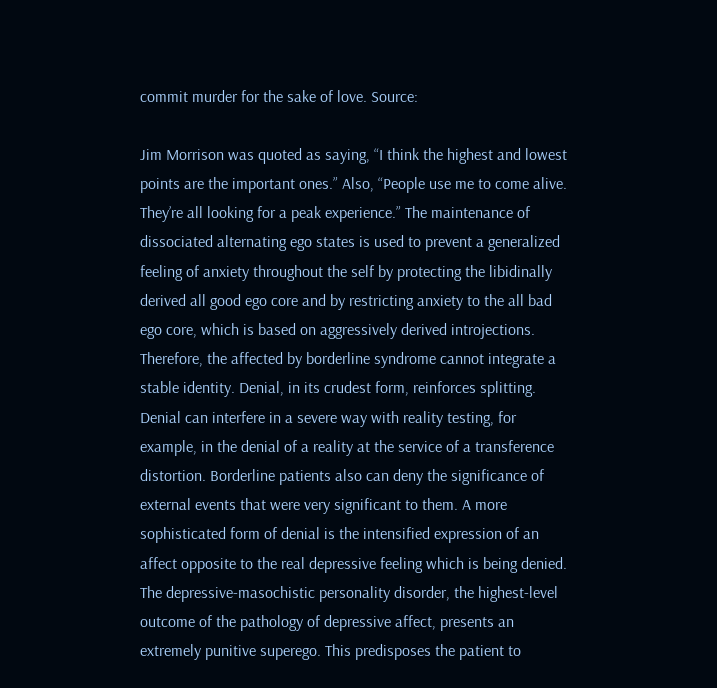commit murder for the sake of love. Source:

Jim Morrison was quoted as saying, “I think the highest and lowest points are the important ones.” Also, “People use me to come alive. They’re all looking for a peak experience.” The maintenance of dissociated alternating ego states is used to prevent a generalized feeling of anxiety throughout the self by protecting the libidinally derived all good ego core and by restricting anxiety to the all bad ego core, which is based on aggressively derived introjections. Therefore, the affected by borderline syndrome cannot integrate a stable identity. Denial, in its crudest form, reinforces splitting. Denial can interfere in a severe way with reality testing, for example, in the denial of a reality at the service of a transference distortion. Borderline patients also can deny the significance of external events that were very significant to them. A more sophisticated form of denial is the intensified expression of an affect opposite to the real depressive feeling which is being denied. The depressive-masochistic personality disorder, the highest-level outcome of the pathology of depressive affect, presents an extremely punitive superego. This predisposes the patient to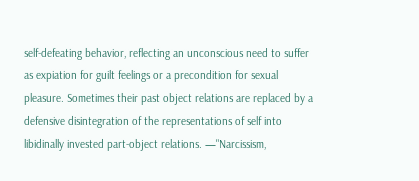self-defeating behavior, reflecting an unconscious need to suffer as expiation for guilt feelings or a precondition for sexual pleasure. Sometimes their past object relations are replaced by a defensive disintegration of the representations of self into libidinally invested part-object relations. —"Narcissism,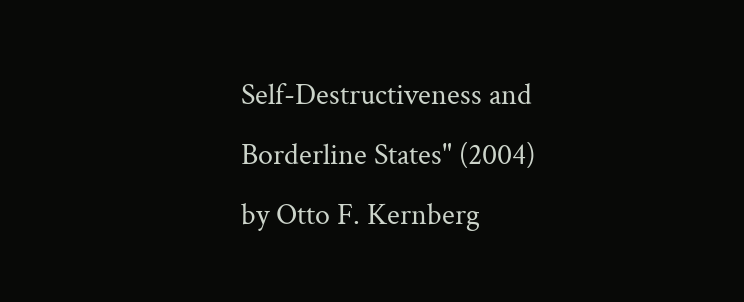Self-Destructiveness and Borderline States" (2004) by Otto F. Kernberg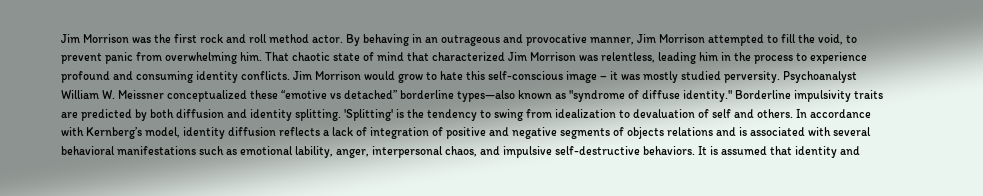Jim Morrison was the first rock and roll method actor. By behaving in an outrageous and provocative manner, Jim Morrison attempted to fill the void, to prevent panic from overwhelming him. That chaotic state of mind that characterized Jim Morrison was relentless, leading him in the process to experience profound and consuming identity conflicts. Jim Morrison would grow to hate this self-conscious image – it was mostly studied perversity. Psychoanalyst William W. Meissner conceptualized these “emotive vs detached” borderline types—also known as "syndrome of diffuse identity." Borderline impulsivity traits are predicted by both diffusion and identity splitting. 'Splitting' is the tendency to swing from idealization to devaluation of self and others. In accordance with Kernberg’s model, identity diffusion reflects a lack of integration of positive and negative segments of objects relations and is associated with several behavioral manifestations such as emotional lability, anger, interpersonal chaos, and impulsive self-destructive behaviors. It is assumed that identity and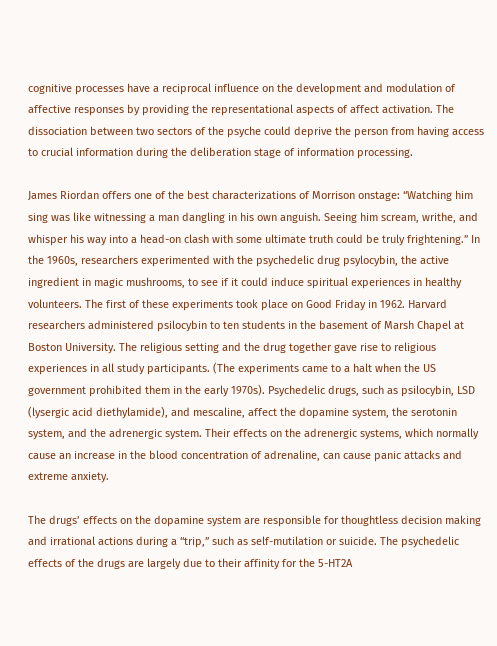cognitive processes have a reciprocal influence on the development and modulation of affective responses by providing the representational aspects of affect activation. The dissociation between two sectors of the psyche could deprive the person from having access to crucial information during the deliberation stage of information processing.

James Riordan offers one of the best characterizations of Morrison onstage: “Watching him sing was like witnessing a man dangling in his own anguish. Seeing him scream, writhe, and whisper his way into a head-on clash with some ultimate truth could be truly frightening.” In the 1960s, researchers experimented with the psychedelic drug psylocybin, the active ingredient in magic mushrooms, to see if it could induce spiritual experiences in healthy volunteers. The first of these experiments took place on Good Friday in 1962. Harvard researchers administered psilocybin to ten students in the basement of Marsh Chapel at Boston University. The religious setting and the drug together gave rise to religious experiences in all study participants. (The experiments came to a halt when the US government prohibited them in the early 1970s). Psychedelic drugs, such as psilocybin, LSD (lysergic acid diethylamide), and mescaline, affect the dopamine system, the serotonin system, and the adrenergic system. Their effects on the adrenergic systems, which normally cause an increase in the blood concentration of adrenaline, can cause panic attacks and extreme anxiety.

The drugs’ effects on the dopamine system are responsible for thoughtless decision making and irrational actions during a “trip,” such as self-mutilation or suicide. The psychedelic effects of the drugs are largely due to their affinity for the 5-HT2A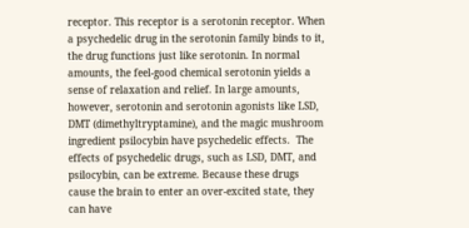receptor. This receptor is a serotonin receptor. When a psychedelic drug in the serotonin family binds to it, the drug functions just like serotonin. In normal amounts, the feel-good chemical serotonin yields a sense of relaxation and relief. In large amounts, however, serotonin and serotonin agonists like LSD, DMT (dimethyltryptamine), and the magic mushroom ingredient psilocybin have psychedelic effects.  The effects of psychedelic drugs, such as LSD, DMT, and psilocybin, can be extreme. Because these drugs cause the brain to enter an over-excited state, they can have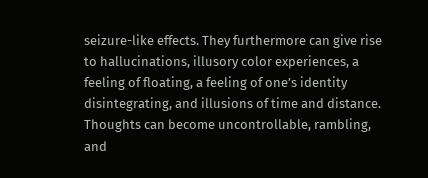seizure-like effects. They furthermore can give rise to hallucinations, illusory color experiences, a feeling of floating, a feeling of one’s identity disintegrating, and illusions of time and distance. Thoughts can become uncontrollable, rambling, and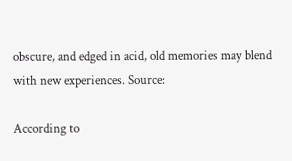obscure, and edged in acid, old memories may blend with new experiences. Source:

According to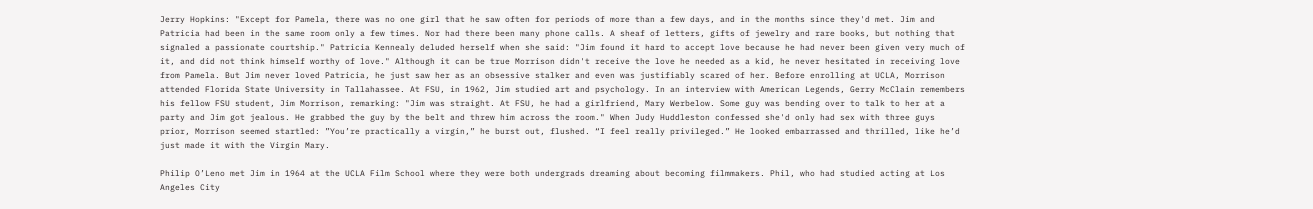Jerry Hopkins: "Except for Pamela, there was no one girl that he saw often for periods of more than a few days, and in the months since they'd met. Jim and Patricia had been in the same room only a few times. Nor had there been many phone calls. A sheaf of letters, gifts of jewelry and rare books, but nothing that signaled a passionate courtship." Patricia Kennealy deluded herself when she said: "Jim found it hard to accept love because he had never been given very much of it, and did not think himself worthy of love." Although it can be true Morrison didn't receive the love he needed as a kid, he never hesitated in receiving love from Pamela. But Jim never loved Patricia, he just saw her as an obsessive stalker and even was justifiably scared of her. Before enrolling at UCLA, Morrison attended Florida State University in Tallahassee. At FSU, in 1962, Jim studied art and psychology. In an interview with American Legends, Gerry McClain remembers his fellow FSU student, Jim Morrison, remarking: "Jim was straight. At FSU, he had a girlfriend, Mary Werbelow. Some guy was bending over to talk to her at a party and Jim got jealous. He grabbed the guy by the belt and threw him across the room." When Judy Huddleston confessed she'd only had sex with three guys prior, Morrison seemed startled: ”You’re practically a virgin,” he burst out, flushed. “I feel really privileged.” He looked embarrassed and thrilled, like he’d just made it with the Virgin Mary.

Philip O’Leno met Jim in 1964 at the UCLA Film School where they were both undergrads dreaming about becoming filmmakers. Phil, who had studied acting at Los Angeles City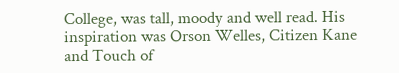College, was tall, moody and well read. His inspiration was Orson Welles, Citizen Kane and Touch of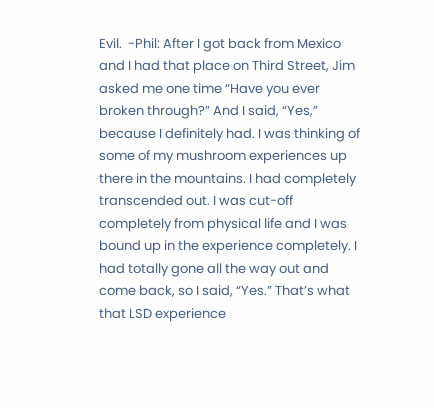Evil.  -Phil: After I got back from Mexico and I had that place on Third Street, Jim asked me one time “Have you ever broken through?” And I said, “Yes,” because I definitely had. I was thinking of some of my mushroom experiences up there in the mountains. I had completely transcended out. I was cut-off completely from physical life and I was bound up in the experience completely. I had totally gone all the way out and come back, so I said, “Yes.” That’s what that LSD experience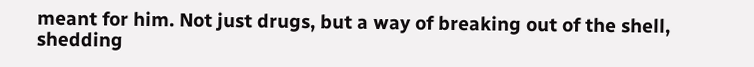meant for him. Not just drugs, but a way of breaking out of the shell, shedding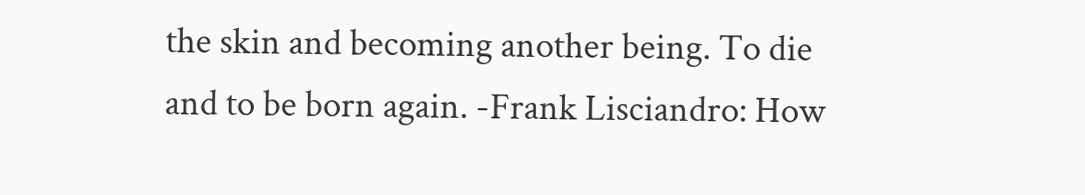the skin and becoming another being. To die and to be born again. -Frank Lisciandro: How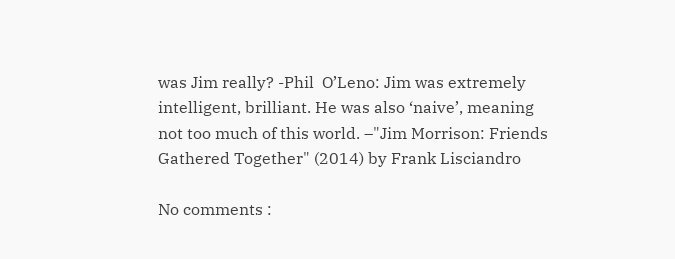was Jim really? -Phil  O’Leno: Jim was extremely intelligent, brilliant. He was also ‘naive’, meaning not too much of this world. –"Jim Morrison: Friends Gathered Together" (2014) by Frank Lisciandro

No comments :